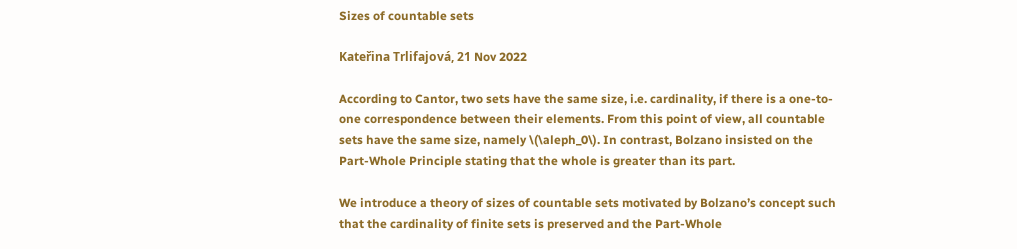Sizes of countable sets

Kateřina Trlifajová, 21 Nov 2022

According to Cantor, two sets have the same size, i.e. cardinality, if there is a one-to-one correspondence between their elements. From this point of view, all countable sets have the same size, namely \(\aleph_0\). In contrast, Bolzano insisted on the Part-Whole Principle stating that the whole is greater than its part.

We introduce a theory of sizes of countable sets motivated by Bolzano’s concept such that the cardinality of finite sets is preserved and the Part-Whole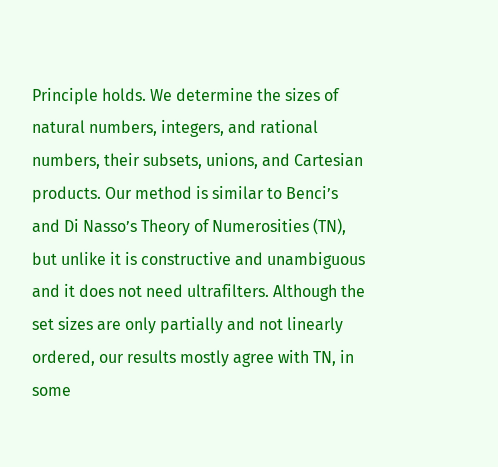Principle holds. We determine the sizes of natural numbers, integers, and rational numbers, their subsets, unions, and Cartesian products. Our method is similar to Benci’s and Di Nasso’s Theory of Numerosities (TN), but unlike it is constructive and unambiguous and it does not need ultrafilters. Although the set sizes are only partially and not linearly ordered, our results mostly agree with TN, in some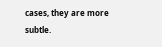cases, they are more subtle.